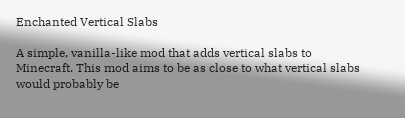Enchanted Vertical Slabs

A simple, vanilla-like mod that adds vertical slabs to Minecraft. This mod aims to be as close to what vertical slabs would probably be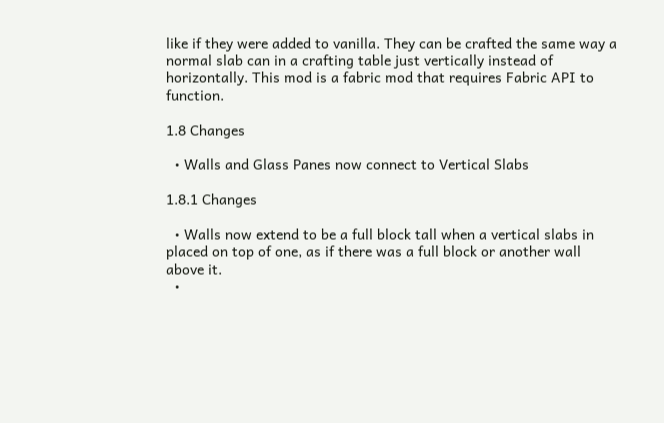like if they were added to vanilla. They can be crafted the same way a normal slab can in a crafting table just vertically instead of horizontally. This mod is a fabric mod that requires Fabric API to function.

1.8 Changes

  • Walls and Glass Panes now connect to Vertical Slabs

1.8.1 Changes

  • Walls now extend to be a full block tall when a vertical slabs in placed on top of one, as if there was a full block or another wall above it.
  •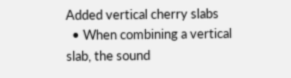Added vertical cherry slabs
  • When combining a vertical slab, the sound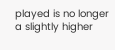played is no longer a slightly higher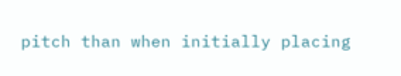pitch than when initially placing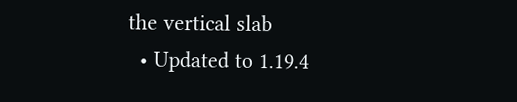the vertical slab
  • Updated to 1.19.4